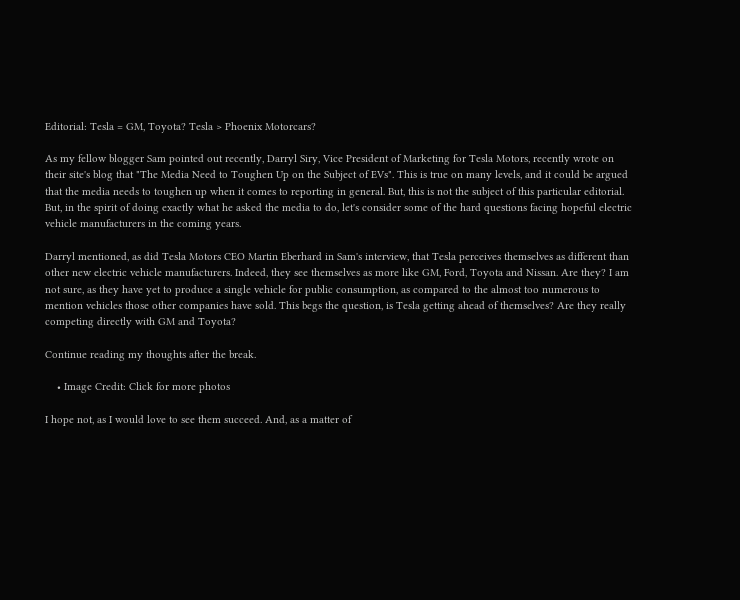Editorial: Tesla = GM, Toyota? Tesla > Phoenix Motorcars?

As my fellow blogger Sam pointed out recently, Darryl Siry, Vice President of Marketing for Tesla Motors, recently wrote on their site's blog that "The Media Need to Toughen Up on the Subject of EVs". This is true on many levels, and it could be argued that the media needs to toughen up when it comes to reporting in general. But, this is not the subject of this particular editorial. But, in the spirit of doing exactly what he asked the media to do, let's consider some of the hard questions facing hopeful electric vehicle manufacturers in the coming years.

Darryl mentioned, as did Tesla Motors CEO Martin Eberhard in Sam's interview, that Tesla perceives themselves as different than other new electric vehicle manufacturers. Indeed, they see themselves as more like GM, Ford, Toyota and Nissan. Are they? I am not sure, as they have yet to produce a single vehicle for public consumption, as compared to the almost too numerous to mention vehicles those other companies have sold. This begs the question, is Tesla getting ahead of themselves? Are they really competing directly with GM and Toyota?

Continue reading my thoughts after the break.

    • Image Credit: Click for more photos

I hope not, as I would love to see them succeed. And, as a matter of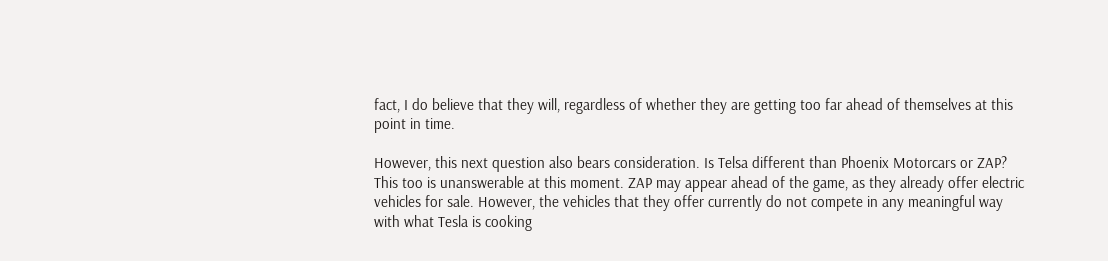fact, I do believe that they will, regardless of whether they are getting too far ahead of themselves at this point in time.

However, this next question also bears consideration. Is Telsa different than Phoenix Motorcars or ZAP? This too is unanswerable at this moment. ZAP may appear ahead of the game, as they already offer electric vehicles for sale. However, the vehicles that they offer currently do not compete in any meaningful way with what Tesla is cooking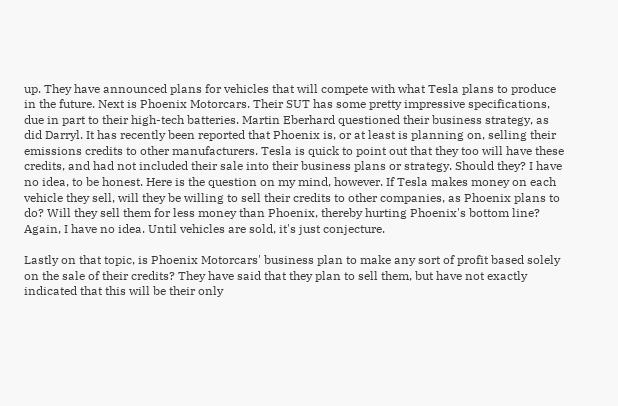up. They have announced plans for vehicles that will compete with what Tesla plans to produce in the future. Next is Phoenix Motorcars. Their SUT has some pretty impressive specifications, due in part to their high-tech batteries. Martin Eberhard questioned their business strategy, as did Darryl. It has recently been reported that Phoenix is, or at least is planning on, selling their emissions credits to other manufacturers. Tesla is quick to point out that they too will have these credits, and had not included their sale into their business plans or strategy. Should they? I have no idea, to be honest. Here is the question on my mind, however. If Tesla makes money on each vehicle they sell, will they be willing to sell their credits to other companies, as Phoenix plans to do? Will they sell them for less money than Phoenix, thereby hurting Phoenix's bottom line? Again, I have no idea. Until vehicles are sold, it's just conjecture.

Lastly on that topic, is Phoenix Motorcars' business plan to make any sort of profit based solely on the sale of their credits? They have said that they plan to sell them, but have not exactly indicated that this will be their only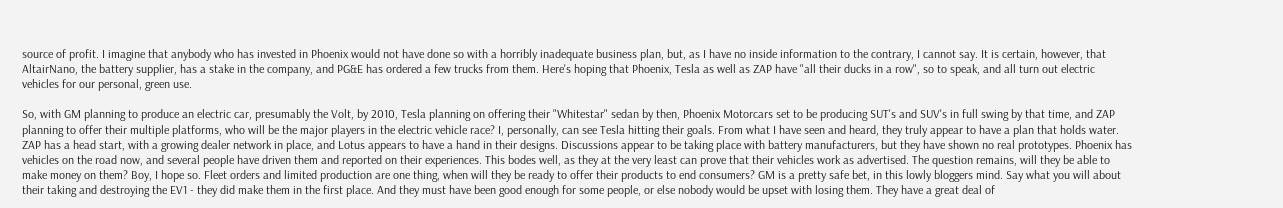source of profit. I imagine that anybody who has invested in Phoenix would not have done so with a horribly inadequate business plan, but, as I have no inside information to the contrary, I cannot say. It is certain, however, that AltairNano, the battery supplier, has a stake in the company, and PG&E has ordered a few trucks from them. Here's hoping that Phoenix, Tesla as well as ZAP have "all their ducks in a row", so to speak, and all turn out electric vehicles for our personal, green use.

So, with GM planning to produce an electric car, presumably the Volt, by 2010, Tesla planning on offering their "Whitestar" sedan by then, Phoenix Motorcars set to be producing SUT's and SUV's in full swing by that time, and ZAP planning to offer their multiple platforms, who will be the major players in the electric vehicle race? I, personally, can see Tesla hitting their goals. From what I have seen and heard, they truly appear to have a plan that holds water. ZAP has a head start, with a growing dealer network in place, and Lotus appears to have a hand in their designs. Discussions appear to be taking place with battery manufacturers, but they have shown no real prototypes. Phoenix has vehicles on the road now, and several people have driven them and reported on their experiences. This bodes well, as they at the very least can prove that their vehicles work as advertised. The question remains, will they be able to make money on them? Boy, I hope so. Fleet orders and limited production are one thing, when will they be ready to offer their products to end consumers? GM is a pretty safe bet, in this lowly bloggers mind. Say what you will about their taking and destroying the EV1 - they did make them in the first place. And they must have been good enough for some people, or else nobody would be upset with losing them. They have a great deal of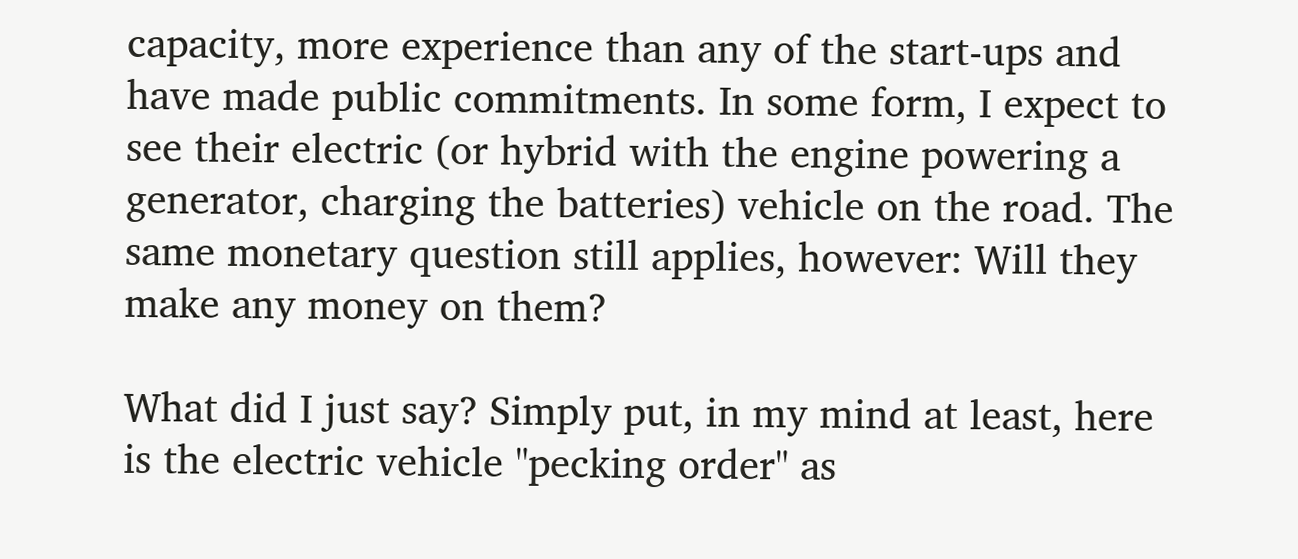capacity, more experience than any of the start-ups and have made public commitments. In some form, I expect to see their electric (or hybrid with the engine powering a generator, charging the batteries) vehicle on the road. The same monetary question still applies, however: Will they make any money on them?

What did I just say? Simply put, in my mind at least, here is the electric vehicle "pecking order" as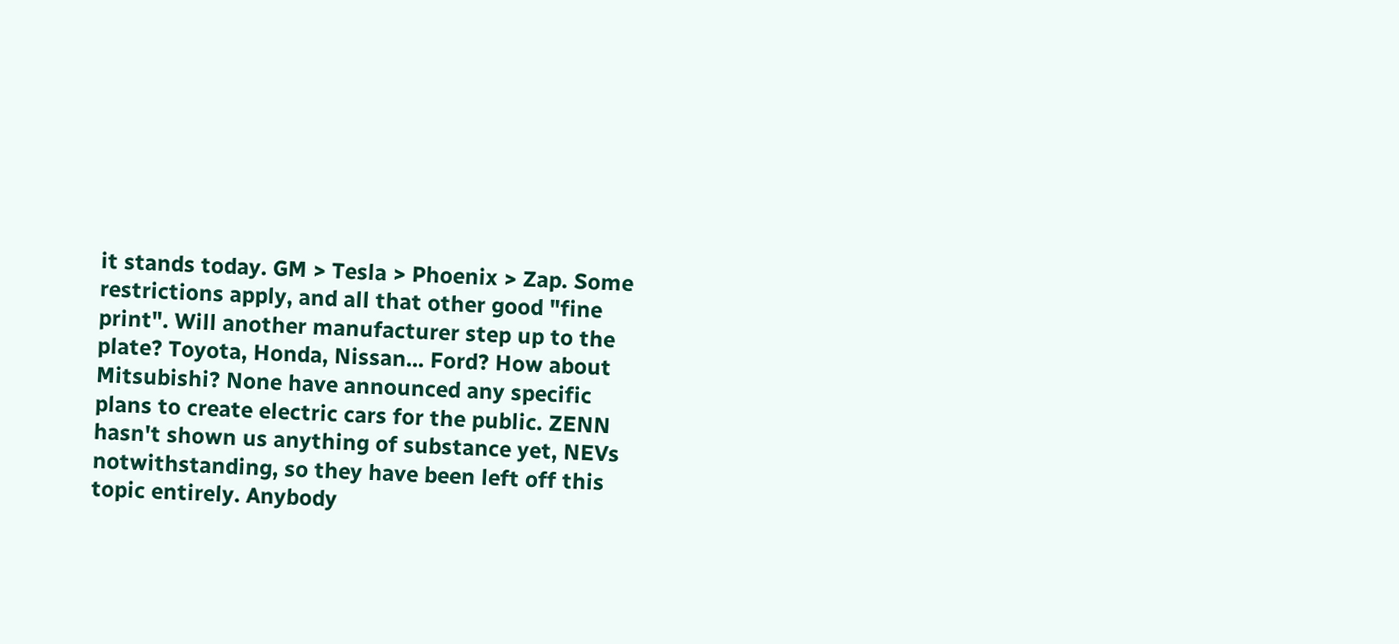it stands today. GM > Tesla > Phoenix > Zap. Some restrictions apply, and all that other good "fine print". Will another manufacturer step up to the plate? Toyota, Honda, Nissan... Ford? How about Mitsubishi? None have announced any specific plans to create electric cars for the public. ZENN hasn't shown us anything of substance yet, NEVs notwithstanding, so they have been left off this topic entirely. Anybody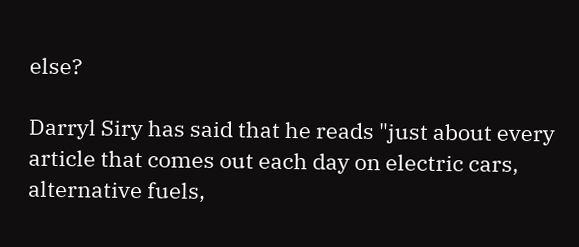else?

Darryl Siry has said that he reads "just about every article that comes out each day on electric cars, alternative fuels,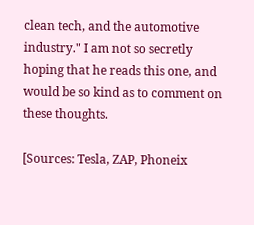clean tech, and the automotive industry." I am not so secretly hoping that he reads this one, and would be so kind as to comment on these thoughts.

[Sources: Tesla, ZAP, Phoneix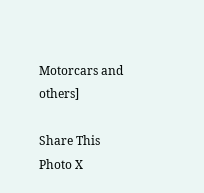Motorcars and others]

Share This Photo X